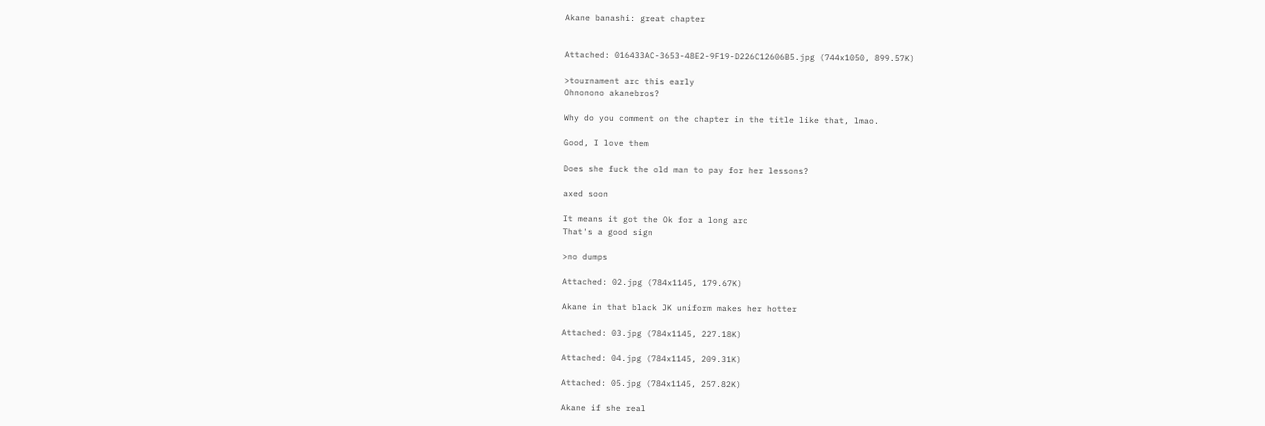Akane banashi: great chapter


Attached: 016433AC-3653-48E2-9F19-D226C12606B5.jpg (744x1050, 899.57K)

>tournament arc this early
Ohnonono akanebros?

Why do you comment on the chapter in the title like that, lmao.

Good, I love them

Does she fuck the old man to pay for her lessons?

axed soon

It means it got the Ok for a long arc
That's a good sign

>no dumps

Attached: 02.jpg (784x1145, 179.67K)

Akane in that black JK uniform makes her hotter

Attached: 03.jpg (784x1145, 227.18K)

Attached: 04.jpg (784x1145, 209.31K)

Attached: 05.jpg (784x1145, 257.82K)

Akane if she real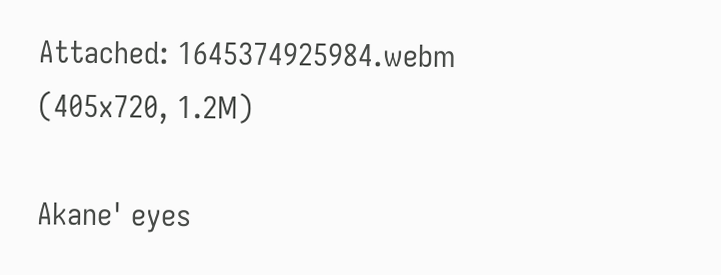Attached: 1645374925984.webm (405x720, 1.2M)

Akane' eyes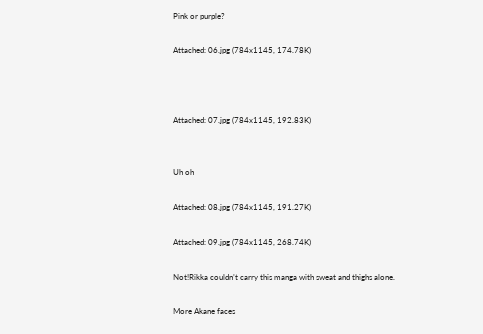Pink or purple?

Attached: 06.jpg (784x1145, 174.78K)



Attached: 07.jpg (784x1145, 192.83K)


Uh oh

Attached: 08.jpg (784x1145, 191.27K)

Attached: 09.jpg (784x1145, 268.74K)

Not!Rikka couldn’t carry this manga with sweat and thighs alone.

More Akane faces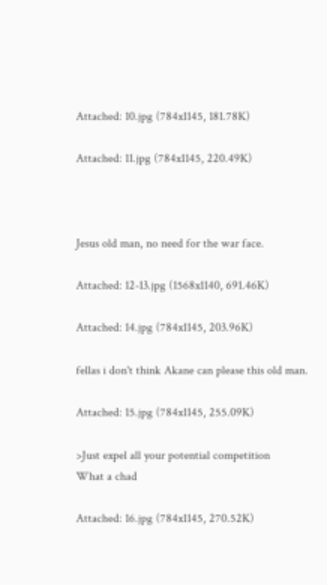Attached: 10.jpg (784x1145, 181.78K)

Attached: 11.jpg (784x1145, 220.49K)



Jesus old man, no need for the war face.

Attached: 12-13.jpg (1568x1140, 691.46K)

Attached: 14.jpg (784x1145, 203.96K)

fellas i don't think Akane can please this old man.

Attached: 15.jpg (784x1145, 255.09K)

>Just expel all your potential competition
What a chad

Attached: 16.jpg (784x1145, 270.52K)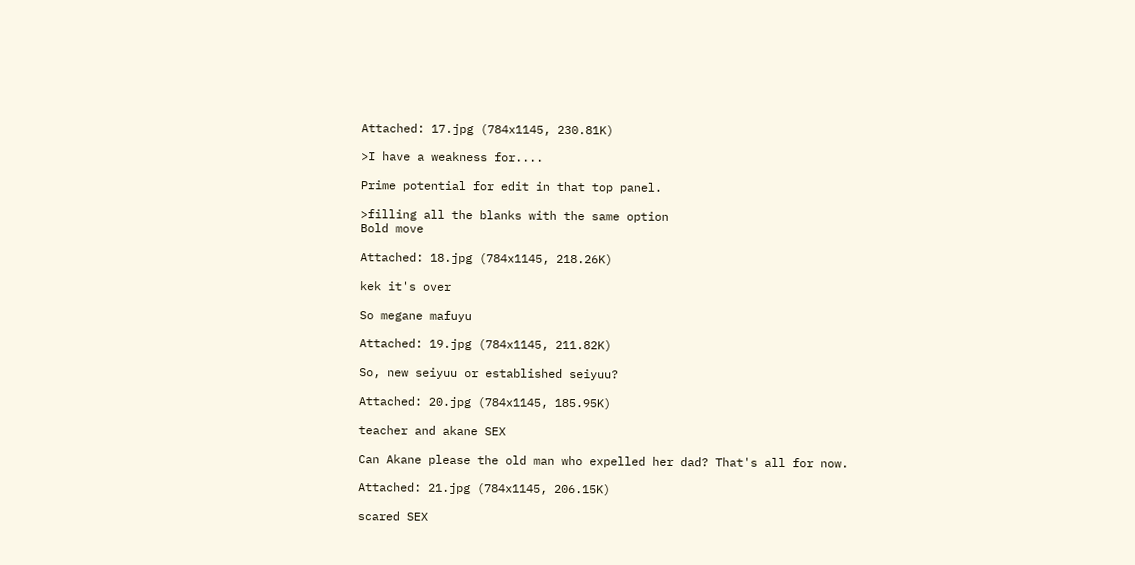Attached: 17.jpg (784x1145, 230.81K)

>I have a weakness for....

Prime potential for edit in that top panel.

>filling all the blanks with the same option
Bold move

Attached: 18.jpg (784x1145, 218.26K)

kek it's over

So megane mafuyu

Attached: 19.jpg (784x1145, 211.82K)

So, new seiyuu or established seiyuu?

Attached: 20.jpg (784x1145, 185.95K)

teacher and akane SEX

Can Akane please the old man who expelled her dad? That's all for now.

Attached: 21.jpg (784x1145, 206.15K)

scared SEX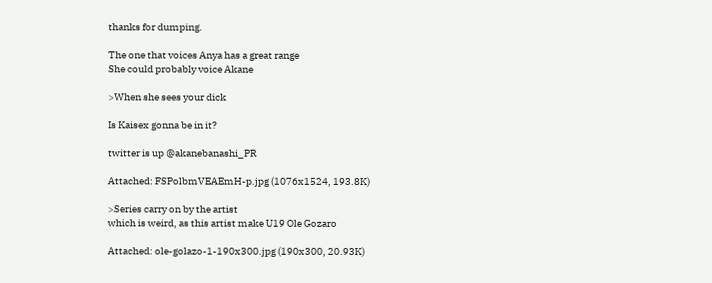thanks for dumping.

The one that voices Anya has a great range
She could probably voice Akane

>When she sees your dick

Is Kaisex gonna be in it?

twitter is up @akanebanashi_PR

Attached: FSPolbmVEAEmH-p.jpg (1076x1524, 193.8K)

>Series carry on by the artist
which is weird, as this artist make U19 Ole Gozaro

Attached: ole-golazo-1-190x300.jpg (190x300, 20.93K)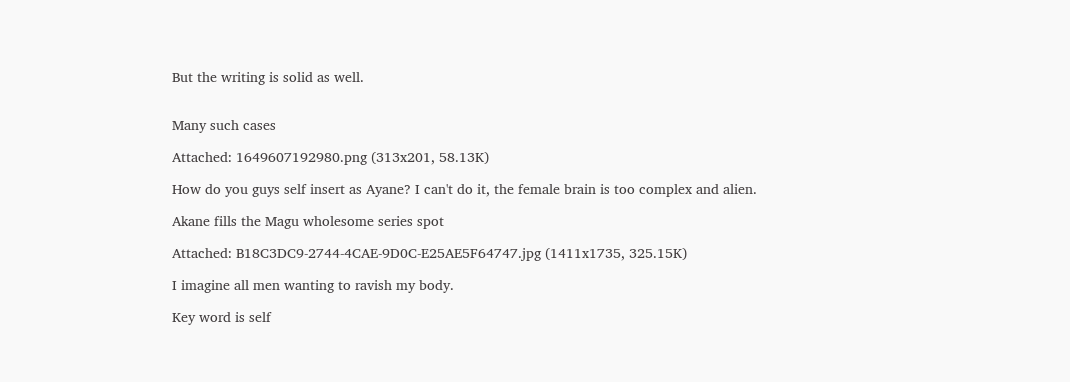But the writing is solid as well.


Many such cases

Attached: 1649607192980.png (313x201, 58.13K)

How do you guys self insert as Ayane? I can't do it, the female brain is too complex and alien.

Akane fills the Magu wholesome series spot

Attached: B18C3DC9-2744-4CAE-9D0C-E25AE5F64747.jpg (1411x1735, 325.15K)

I imagine all men wanting to ravish my body.

Key word is self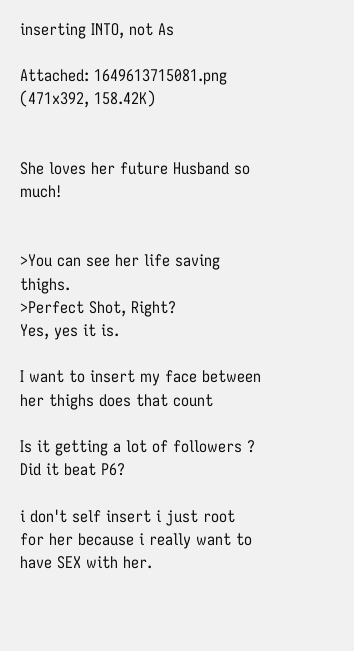inserting INTO, not As

Attached: 1649613715081.png (471x392, 158.42K)


She loves her future Husband so much!


>You can see her life saving thighs.
>Perfect Shot, Right?
Yes, yes it is.

I want to insert my face between her thighs does that count

Is it getting a lot of followers ? Did it beat P6?

i don't self insert i just root for her because i really want to have SEX with her.